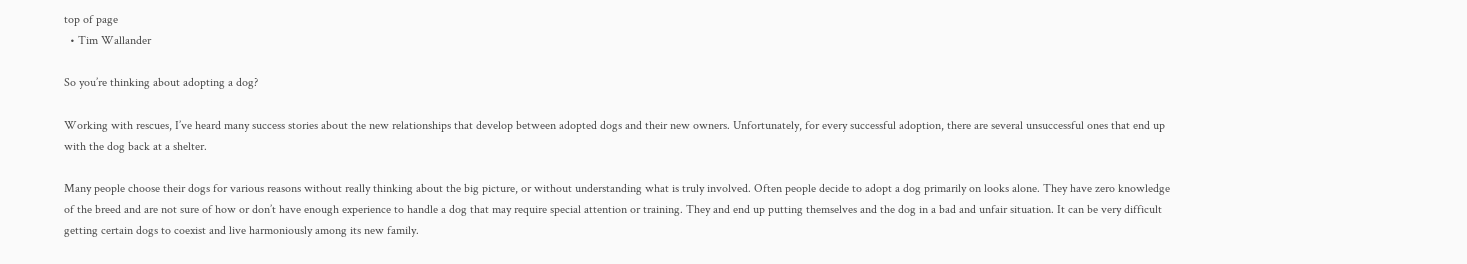top of page
  • Tim Wallander

So you’re thinking about adopting a dog?

Working with rescues, I’ve heard many success stories about the new relationships that develop between adopted dogs and their new owners. Unfortunately, for every successful adoption, there are several unsuccessful ones that end up with the dog back at a shelter.

Many people choose their dogs for various reasons without really thinking about the big picture, or without understanding what is truly involved. Often people decide to adopt a dog primarily on looks alone. They have zero knowledge of the breed and are not sure of how or don’t have enough experience to handle a dog that may require special attention or training. They and end up putting themselves and the dog in a bad and unfair situation. It can be very difficult getting certain dogs to coexist and live harmoniously among its new family.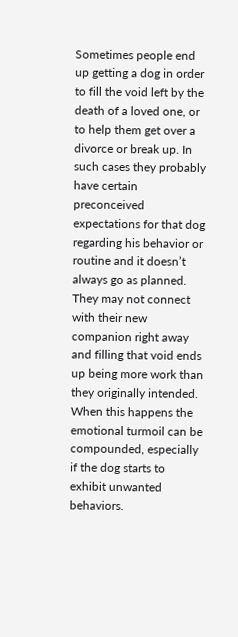Sometimes people end up getting a dog in order to fill the void left by the death of a loved one, or to help them get over a divorce or break up. In such cases they probably have certain preconceived expectations for that dog regarding his behavior or routine and it doesn’t always go as planned. They may not connect with their new companion right away and filling that void ends up being more work than they originally intended. When this happens the emotional turmoil can be compounded, especially if the dog starts to exhibit unwanted behaviors.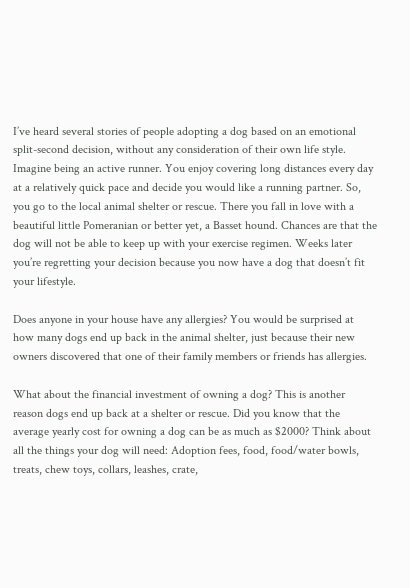I’ve heard several stories of people adopting a dog based on an emotional split-second decision, without any consideration of their own life style. Imagine being an active runner. You enjoy covering long distances every day at a relatively quick pace and decide you would like a running partner. So, you go to the local animal shelter or rescue. There you fall in love with a beautiful little Pomeranian or better yet, a Basset hound. Chances are that the dog will not be able to keep up with your exercise regimen. Weeks later you’re regretting your decision because you now have a dog that doesn’t fit your lifestyle.

Does anyone in your house have any allergies? You would be surprised at how many dogs end up back in the animal shelter, just because their new owners discovered that one of their family members or friends has allergies.

What about the financial investment of owning a dog? This is another reason dogs end up back at a shelter or rescue. Did you know that the average yearly cost for owning a dog can be as much as $2000? Think about all the things your dog will need: Adoption fees, food, food/water bowls, treats, chew toys, collars, leashes, crate,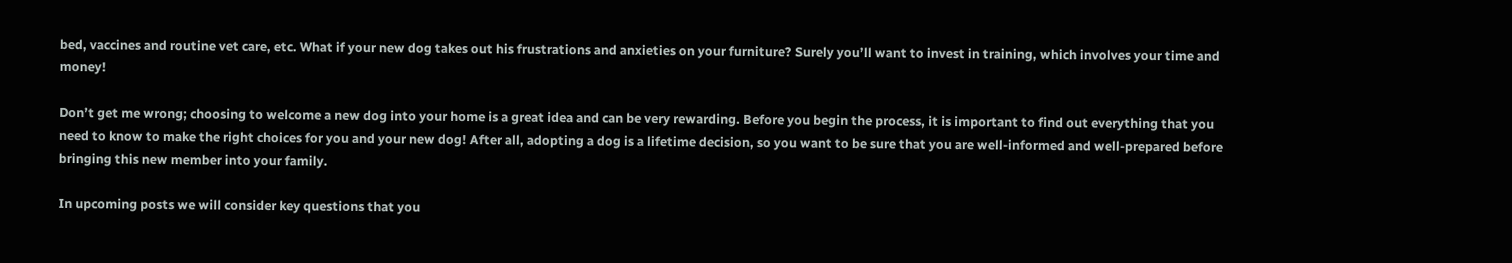bed, vaccines and routine vet care, etc. What if your new dog takes out his frustrations and anxieties on your furniture? Surely you’ll want to invest in training, which involves your time and money!

Don’t get me wrong; choosing to welcome a new dog into your home is a great idea and can be very rewarding. Before you begin the process, it is important to find out everything that you need to know to make the right choices for you and your new dog! After all, adopting a dog is a lifetime decision, so you want to be sure that you are well-informed and well-prepared before bringing this new member into your family.

In upcoming posts we will consider key questions that you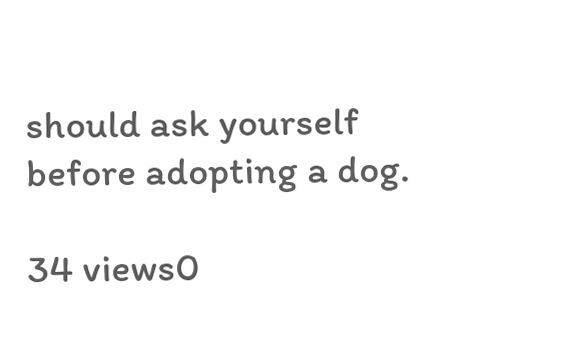should ask yourself before adopting a dog.

34 views0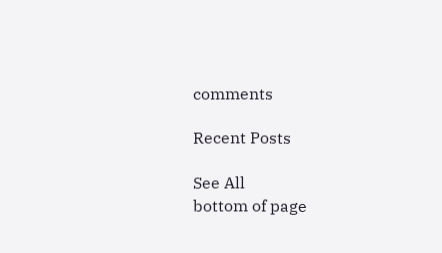comments

Recent Posts

See All
bottom of page